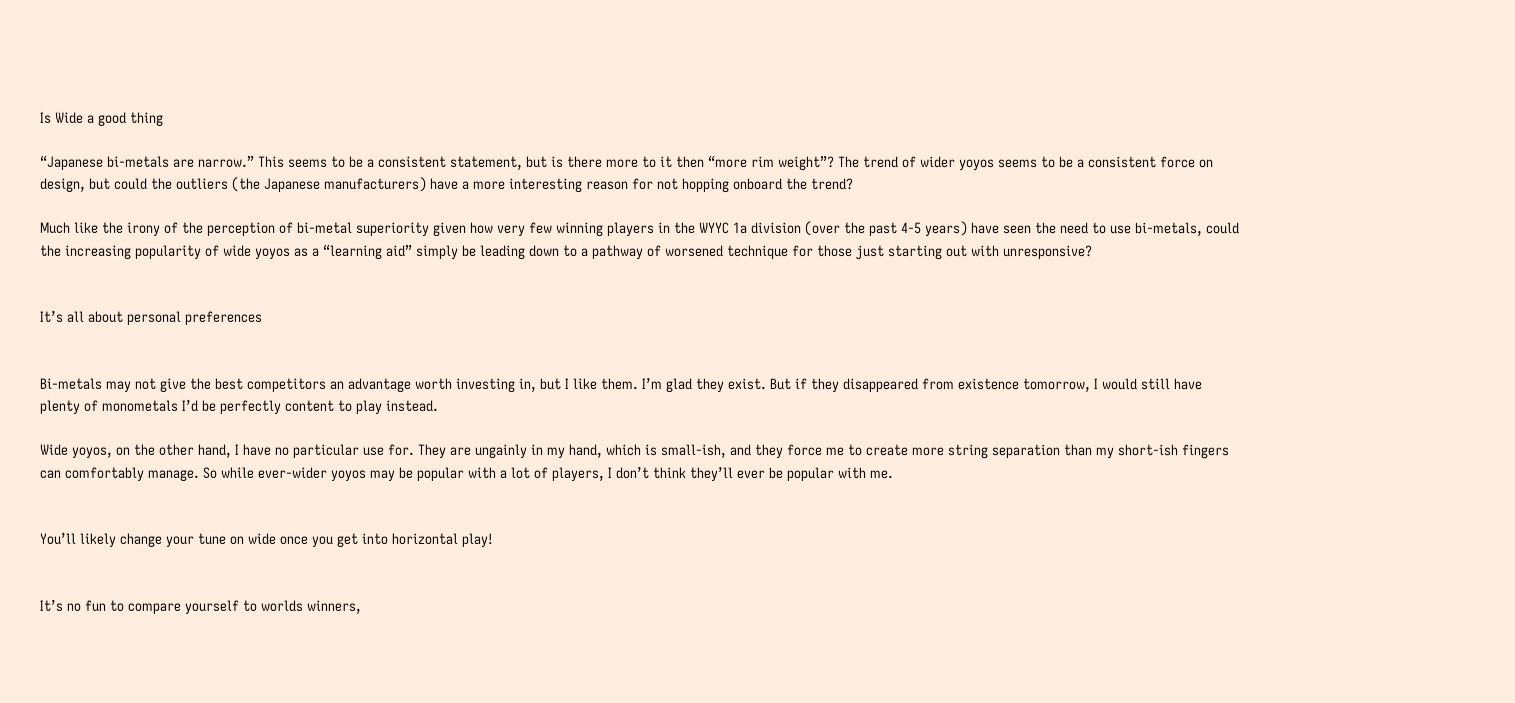Is Wide a good thing

“Japanese bi-metals are narrow.” This seems to be a consistent statement, but is there more to it then “more rim weight”? The trend of wider yoyos seems to be a consistent force on design, but could the outliers (the Japanese manufacturers) have a more interesting reason for not hopping onboard the trend?

Much like the irony of the perception of bi-metal superiority given how very few winning players in the WYYC 1a division (over the past 4-5 years) have seen the need to use bi-metals, could the increasing popularity of wide yoyos as a “learning aid” simply be leading down to a pathway of worsened technique for those just starting out with unresponsive?


It’s all about personal preferences


Bi-metals may not give the best competitors an advantage worth investing in, but I like them. I’m glad they exist. But if they disappeared from existence tomorrow, I would still have plenty of monometals I’d be perfectly content to play instead.

Wide yoyos, on the other hand, I have no particular use for. They are ungainly in my hand, which is small-ish, and they force me to create more string separation than my short-ish fingers can comfortably manage. So while ever-wider yoyos may be popular with a lot of players, I don’t think they’ll ever be popular with me.


You’ll likely change your tune on wide once you get into horizontal play!


It’s no fun to compare yourself to worlds winners,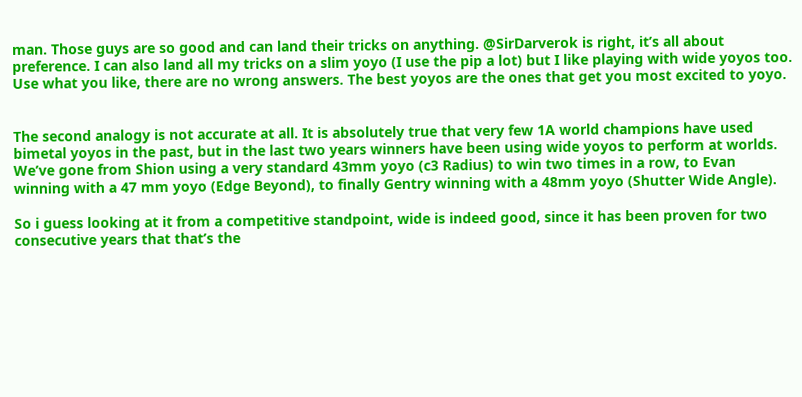man. Those guys are so good and can land their tricks on anything. @SirDarverok is right, it’s all about preference. I can also land all my tricks on a slim yoyo (I use the pip a lot) but I like playing with wide yoyos too. Use what you like, there are no wrong answers. The best yoyos are the ones that get you most excited to yoyo.


The second analogy is not accurate at all. It is absolutely true that very few 1A world champions have used bimetal yoyos in the past, but in the last two years winners have been using wide yoyos to perform at worlds. We’ve gone from Shion using a very standard 43mm yoyo (c3 Radius) to win two times in a row, to Evan winning with a 47 mm yoyo (Edge Beyond), to finally Gentry winning with a 48mm yoyo (Shutter Wide Angle).

So i guess looking at it from a competitive standpoint, wide is indeed good, since it has been proven for two consecutive years that that’s the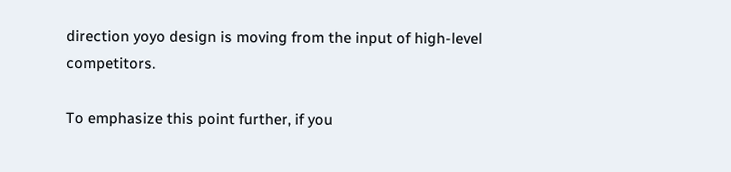direction yoyo design is moving from the input of high-level competitors.

To emphasize this point further, if you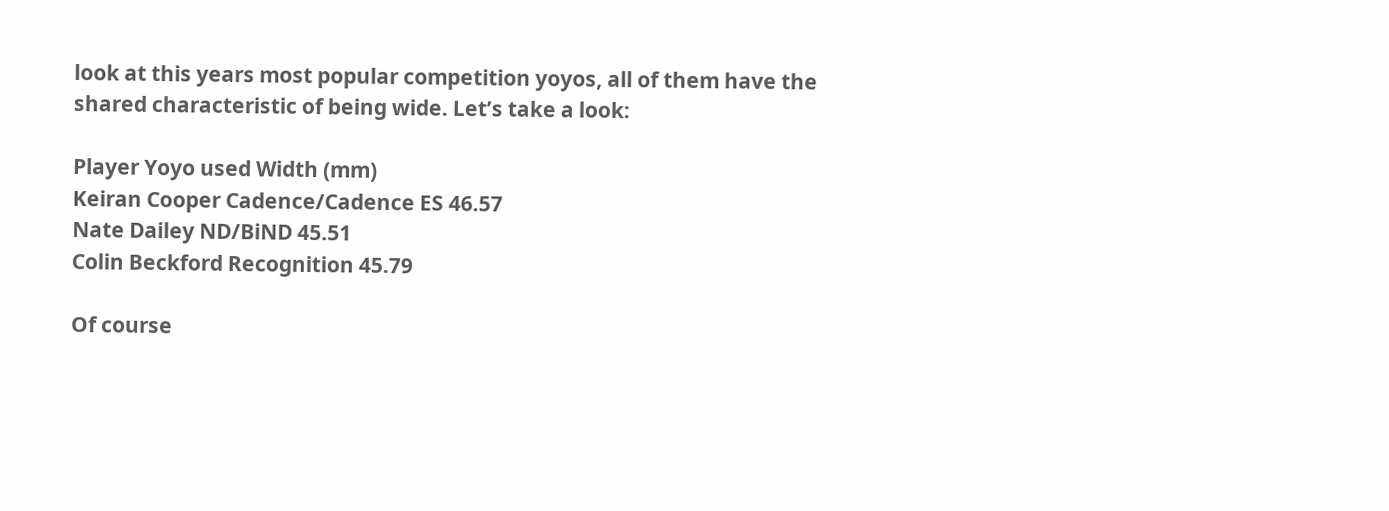look at this years most popular competition yoyos, all of them have the shared characteristic of being wide. Let’s take a look:

Player Yoyo used Width (mm)
Keiran Cooper Cadence/Cadence ES 46.57
Nate Dailey ND/BiND 45.51
Colin Beckford Recognition 45.79

Of course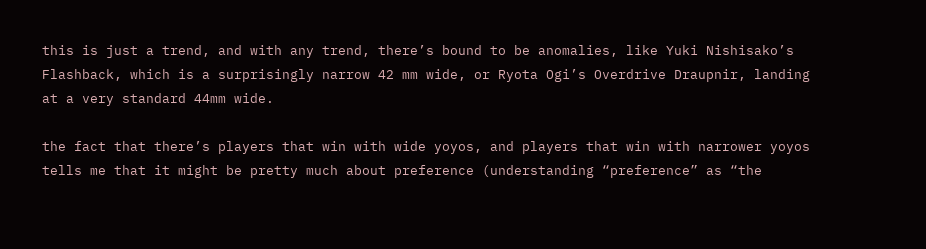this is just a trend, and with any trend, there’s bound to be anomalies, like Yuki Nishisako’s Flashback, which is a surprisingly narrow 42 mm wide, or Ryota Ogi’s Overdrive Draupnir, landing at a very standard 44mm wide.

the fact that there’s players that win with wide yoyos, and players that win with narrower yoyos tells me that it might be pretty much about preference (understanding “preference” as “the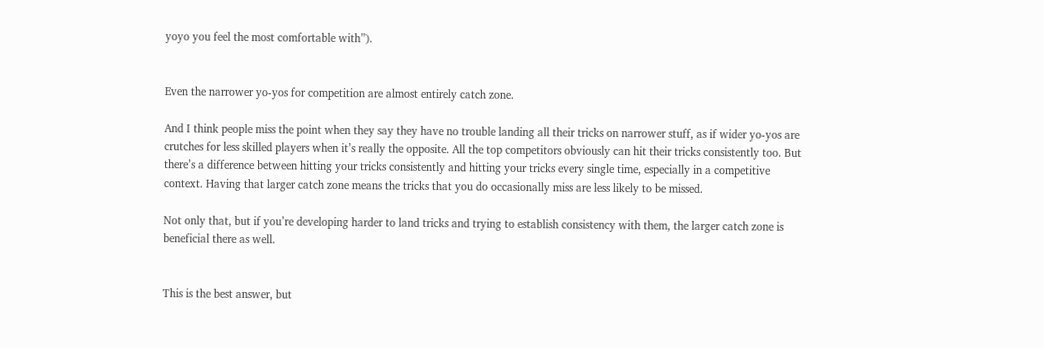yoyo you feel the most comfortable with”).


Even the narrower yo-yos for competition are almost entirely catch zone.

And I think people miss the point when they say they have no trouble landing all their tricks on narrower stuff, as if wider yo-yos are crutches for less skilled players when it’s really the opposite. All the top competitors obviously can hit their tricks consistently too. But there’s a difference between hitting your tricks consistently and hitting your tricks every single time, especially in a competitive context. Having that larger catch zone means the tricks that you do occasionally miss are less likely to be missed.

Not only that, but if you’re developing harder to land tricks and trying to establish consistency with them, the larger catch zone is beneficial there as well.


This is the best answer, but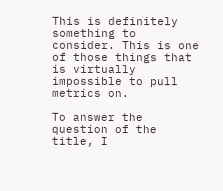This is definitely something to consider. This is one of those things that is virtually impossible to pull metrics on.

To answer the question of the title, I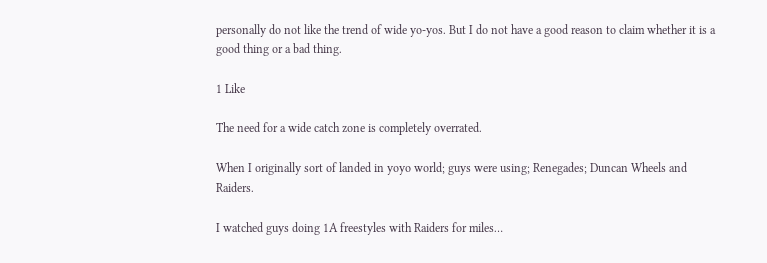personally do not like the trend of wide yo-yos. But I do not have a good reason to claim whether it is a good thing or a bad thing.

1 Like

The need for a wide catch zone is completely overrated.

When I originally sort of landed in yoyo world; guys were using; Renegades; Duncan Wheels and Raiders.

I watched guys doing 1A freestyles with Raiders for miles…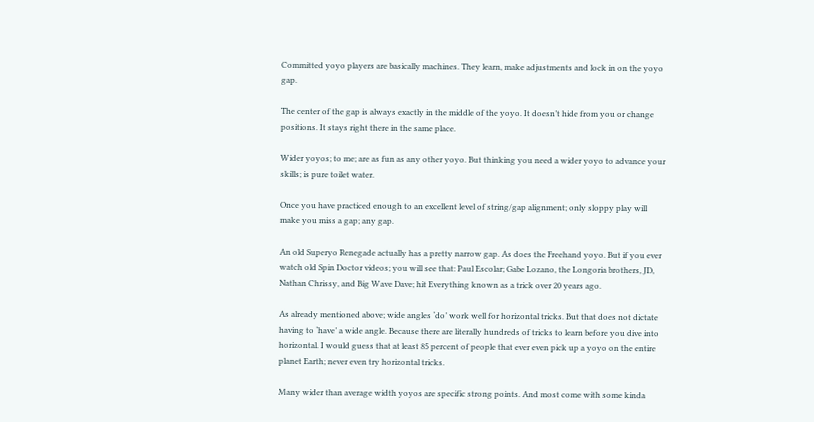Committed yoyo players are basically machines. They learn, make adjustments and lock in on the yoyo gap.

The center of the gap is always exactly in the middle of the yoyo. It doesn’t hide from you or change positions. It stays right there in the same place.

Wider yoyos; to me; are as fun as any other yoyo. But thinking you need a wider yoyo to advance your skills; is pure toilet water.

Once you have practiced enough to an excellent level of string/gap alignment; only sloppy play will make you miss a gap; any gap.

An old Superyo Renegade actually has a pretty narrow gap. As does the Freehand yoyo. But if you ever watch old Spin Doctor videos; you will see that: Paul Escolar; Gabe Lozano, the Longoria brothers, JD, Nathan Chrissy, and Big Wave Dave; hit Everything known as a trick over 20 years ago.

As already mentioned above; wide angles ‘do’ work well for horizontal tricks. But that does not dictate having to ‘have’ a wide angle. Because there are literally hundreds of tricks to learn before you dive into horizontal. I would guess that at least 85 percent of people that ever even pick up a yoyo on the entire planet Earth; never even try horizontal tricks.

Many wider than average width yoyos are specific strong points. And most come with some kinda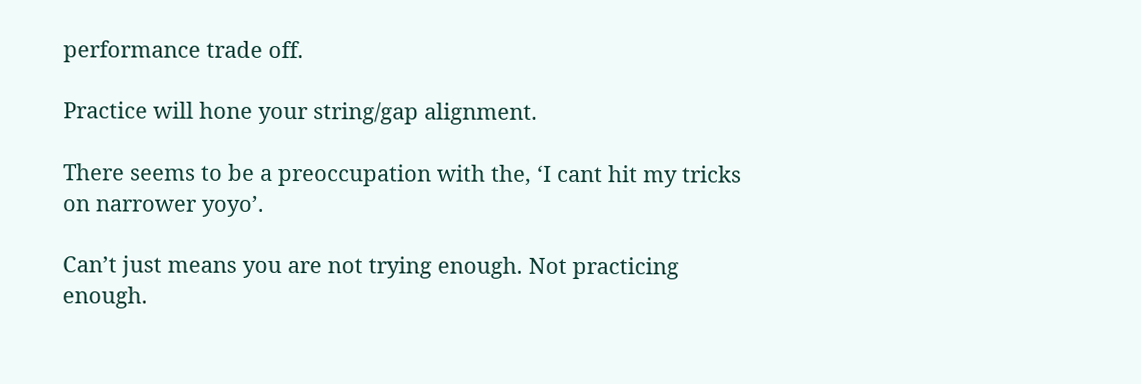performance trade off.

Practice will hone your string/gap alignment.

There seems to be a preoccupation with the, ‘I cant hit my tricks on narrower yoyo’.

Can’t just means you are not trying enough. Not practicing enough.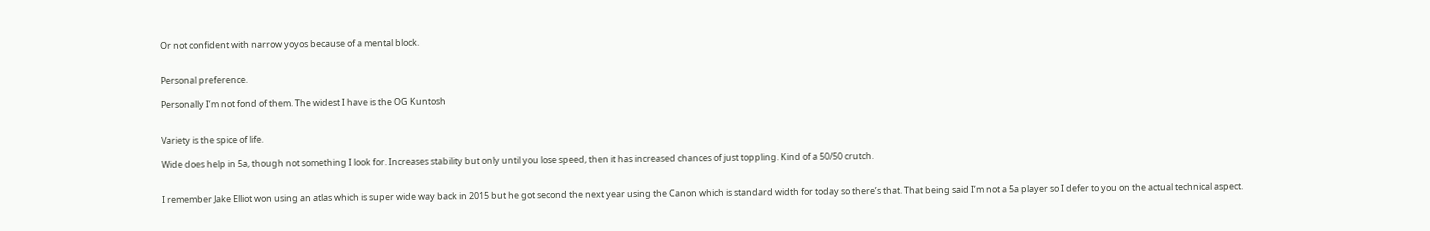Or not confident with narrow yoyos because of a mental block.


Personal preference.

Personally I’m not fond of them. The widest I have is the OG Kuntosh


Variety is the spice of life.

Wide does help in 5a, though not something I look for. Increases stability but only until you lose speed, then it has increased chances of just toppling. Kind of a 50/50 crutch.


I remember Jake Elliot won using an atlas which is super wide way back in 2015 but he got second the next year using the Canon which is standard width for today so there’s that. That being said I’m not a 5a player so I defer to you on the actual technical aspect.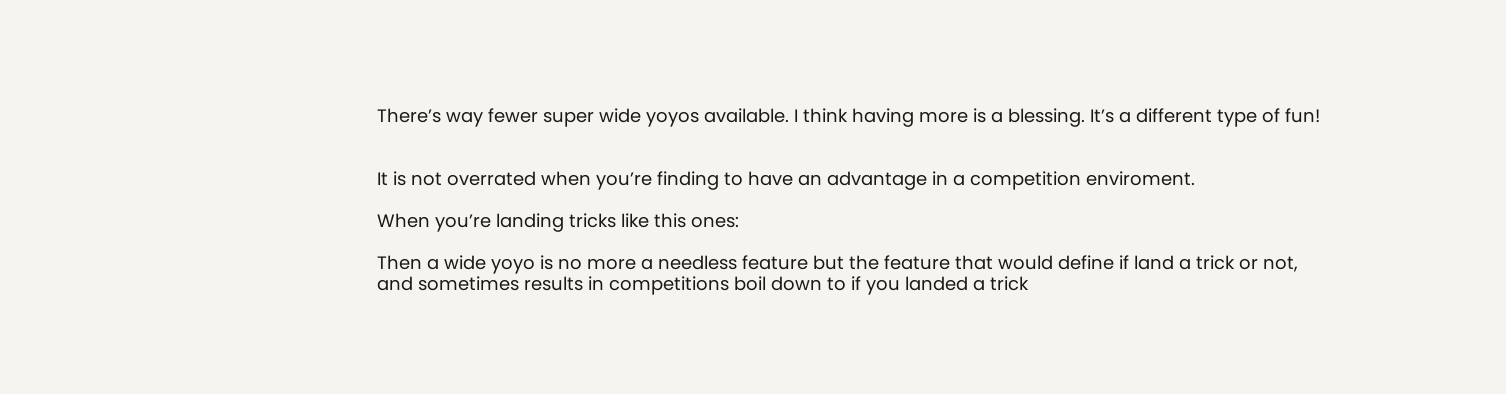There’s way fewer super wide yoyos available. I think having more is a blessing. It’s a different type of fun!


It is not overrated when you’re finding to have an advantage in a competition enviroment.

When you’re landing tricks like this ones:

Then a wide yoyo is no more a needless feature but the feature that would define if land a trick or not, and sometimes results in competitions boil down to if you landed a trick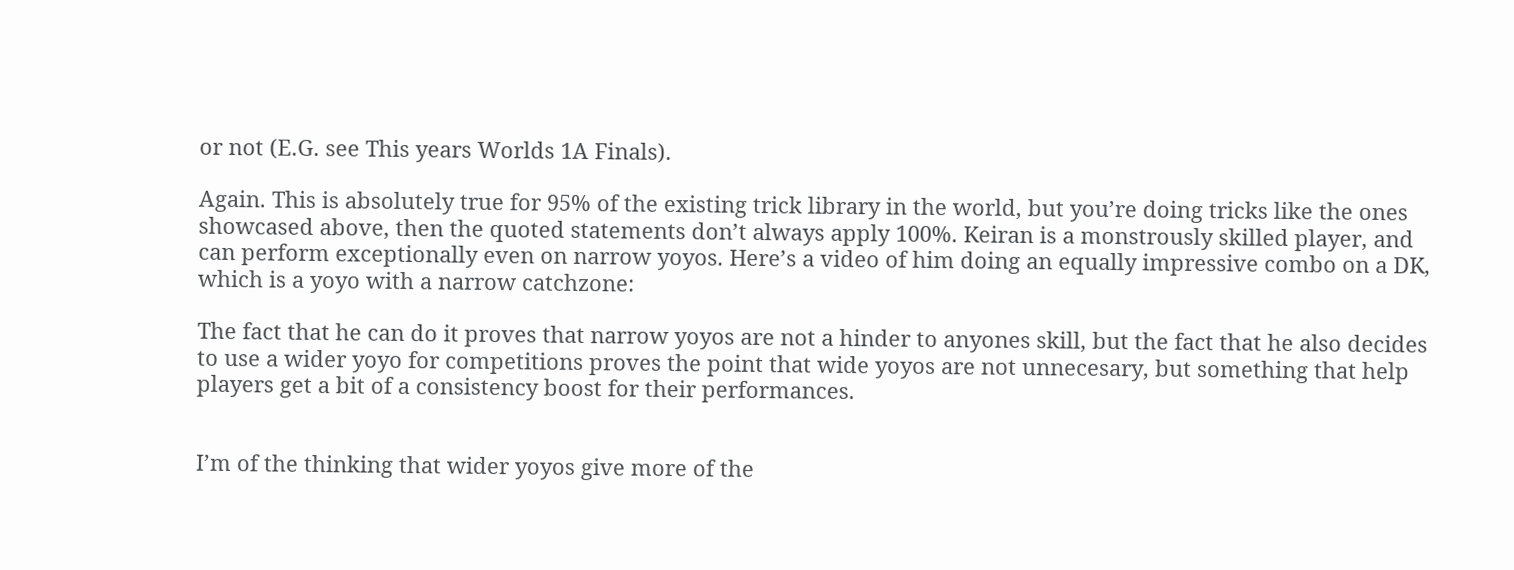or not (E.G. see This years Worlds 1A Finals).

Again. This is absolutely true for 95% of the existing trick library in the world, but you’re doing tricks like the ones showcased above, then the quoted statements don’t always apply 100%. Keiran is a monstrously skilled player, and can perform exceptionally even on narrow yoyos. Here’s a video of him doing an equally impressive combo on a DK, which is a yoyo with a narrow catchzone:

The fact that he can do it proves that narrow yoyos are not a hinder to anyones skill, but the fact that he also decides to use a wider yoyo for competitions proves the point that wide yoyos are not unnecesary, but something that help players get a bit of a consistency boost for their performances.


I’m of the thinking that wider yoyos give more of the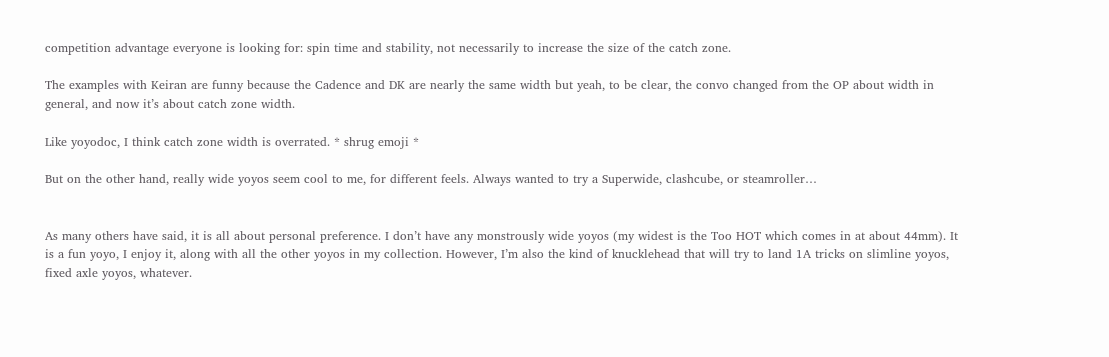competition advantage everyone is looking for: spin time and stability, not necessarily to increase the size of the catch zone.

The examples with Keiran are funny because the Cadence and DK are nearly the same width but yeah, to be clear, the convo changed from the OP about width in general, and now it’s about catch zone width.

Like yoyodoc, I think catch zone width is overrated. * shrug emoji *

But on the other hand, really wide yoyos seem cool to me, for different feels. Always wanted to try a Superwide, clashcube, or steamroller…


As many others have said, it is all about personal preference. I don’t have any monstrously wide yoyos (my widest is the Too HOT which comes in at about 44mm). It is a fun yoyo, I enjoy it, along with all the other yoyos in my collection. However, I’m also the kind of knucklehead that will try to land 1A tricks on slimline yoyos, fixed axle yoyos, whatever.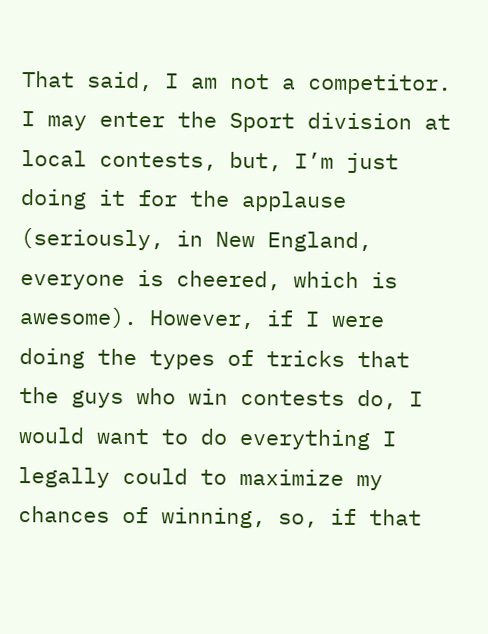That said, I am not a competitor. I may enter the Sport division at local contests, but, I’m just doing it for the applause (seriously, in New England, everyone is cheered, which is awesome). However, if I were doing the types of tricks that the guys who win contests do, I would want to do everything I legally could to maximize my chances of winning, so, if that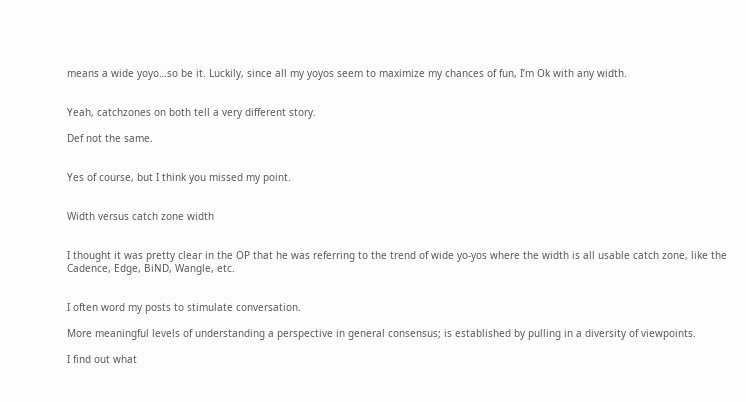means a wide yoyo…so be it. Luckily, since all my yoyos seem to maximize my chances of fun, I’m Ok with any width.


Yeah, catchzones on both tell a very different story.

Def not the same.


Yes of course, but I think you missed my point.


Width versus catch zone width


I thought it was pretty clear in the OP that he was referring to the trend of wide yo-yos where the width is all usable catch zone, like the Cadence, Edge, BiND, Wangle, etc.


I often word my posts to stimulate conversation.

More meaningful levels of understanding a perspective in general consensus; is established by pulling in a diversity of viewpoints.

I find out what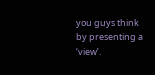you guys think by presenting a ‘view’.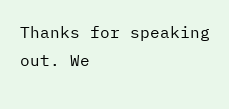Thanks for speaking out. We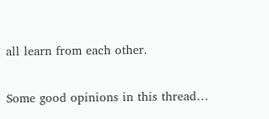all learn from each other.

Some good opinions in this thread…